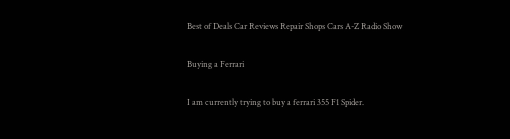Best of Deals Car Reviews Repair Shops Cars A-Z Radio Show

Buying a Ferrari

I am currently trying to buy a ferrari 355 F1 Spider.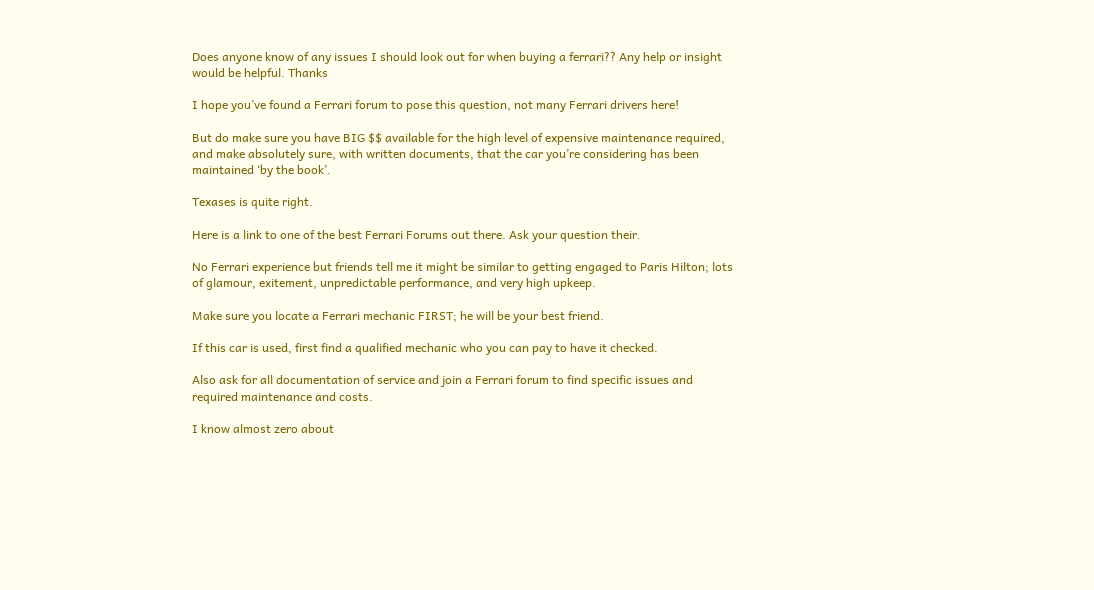Does anyone know of any issues I should look out for when buying a ferrari?? Any help or insight would be helpful. Thanks

I hope you’ve found a Ferrari forum to pose this question, not many Ferrari drivers here!

But do make sure you have BIG $$ available for the high level of expensive maintenance required, and make absolutely sure, with written documents, that the car you’re considering has been maintained ‘by the book’.

Texases is quite right.

Here is a link to one of the best Ferrari Forums out there. Ask your question their.

No Ferrari experience but friends tell me it might be similar to getting engaged to Paris Hilton; lots of glamour, exitement, unpredictable performance, and very high upkeep.

Make sure you locate a Ferrari mechanic FIRST; he will be your best friend.

If this car is used, first find a qualified mechanic who you can pay to have it checked.

Also ask for all documentation of service and join a Ferrari forum to find specific issues and required maintenance and costs.

I know almost zero about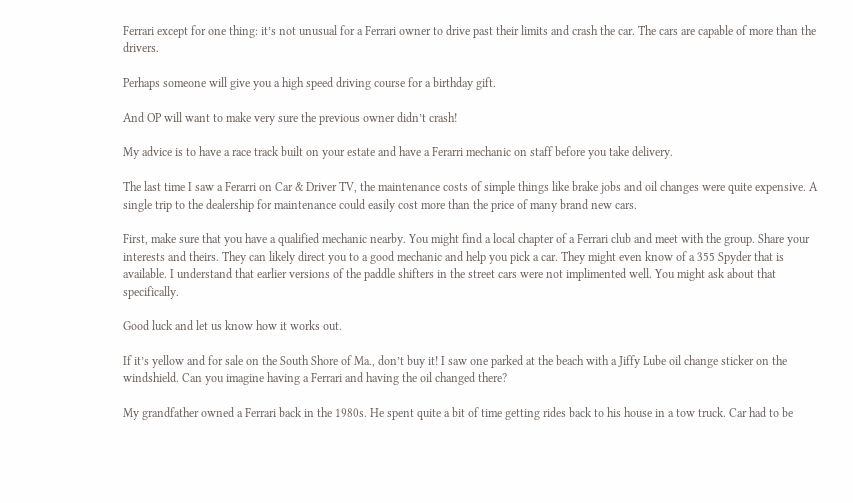Ferrari except for one thing: it’s not unusual for a Ferrari owner to drive past their limits and crash the car. The cars are capable of more than the drivers.

Perhaps someone will give you a high speed driving course for a birthday gift.

And OP will want to make very sure the previous owner didn’t crash!

My advice is to have a race track built on your estate and have a Ferarri mechanic on staff before you take delivery.

The last time I saw a Ferarri on Car & Driver TV, the maintenance costs of simple things like brake jobs and oil changes were quite expensive. A single trip to the dealership for maintenance could easily cost more than the price of many brand new cars.

First, make sure that you have a qualified mechanic nearby. You might find a local chapter of a Ferrari club and meet with the group. Share your interests and theirs. They can likely direct you to a good mechanic and help you pick a car. They might even know of a 355 Spyder that is available. I understand that earlier versions of the paddle shifters in the street cars were not implimented well. You might ask about that specifically.

Good luck and let us know how it works out.

If it’s yellow and for sale on the South Shore of Ma., don’t buy it! I saw one parked at the beach with a Jiffy Lube oil change sticker on the windshield. Can you imagine having a Ferrari and having the oil changed there?

My grandfather owned a Ferrari back in the 1980s. He spent quite a bit of time getting rides back to his house in a tow truck. Car had to be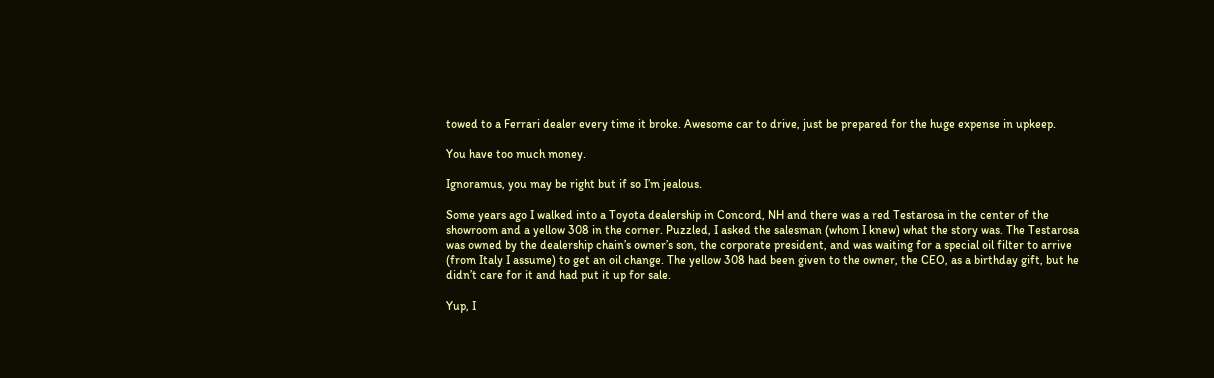towed to a Ferrari dealer every time it broke. Awesome car to drive, just be prepared for the huge expense in upkeep.

You have too much money.

Ignoramus, you may be right but if so I’m jealous.

Some years ago I walked into a Toyota dealership in Concord, NH and there was a red Testarosa in the center of the showroom and a yellow 308 in the corner. Puzzled, I asked the salesman (whom I knew) what the story was. The Testarosa was owned by the dealership chain’s owner’s son, the corporate president, and was waiting for a special oil filter to arrive (from Italy I assume) to get an oil change. The yellow 308 had been given to the owner, the CEO, as a birthday gift, but he didn’t care for it and had put it up for sale.

Yup, I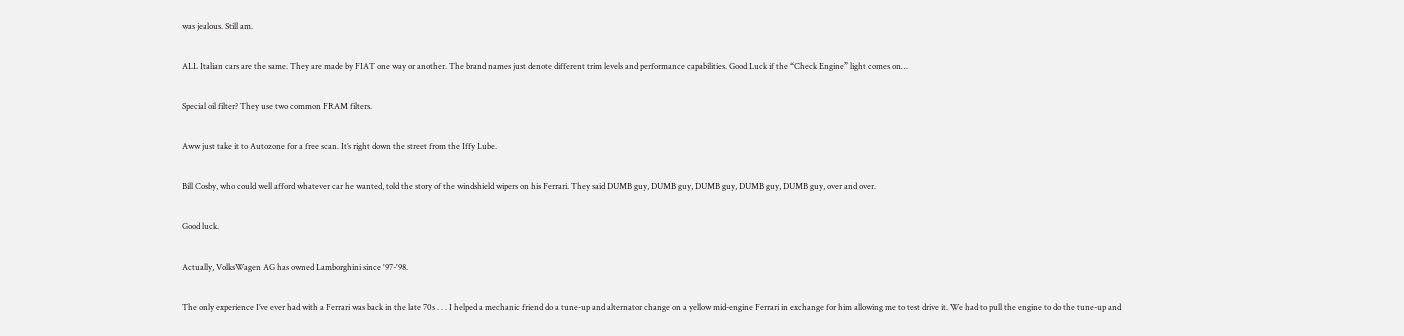was jealous. Still am.

ALL Italian cars are the same. They are made by FIAT one way or another. The brand names just denote different trim levels and performance capabilities. Good Luck if the “Check Engine” light comes on…

Special oil filter? They use two common FRAM filters.

Aww just take it to Autozone for a free scan. It’s right down the street from the Iffy Lube.

Bill Cosby, who could well afford whatever car he wanted, told the story of the windshield wipers on his Ferrari. They said DUMB guy, DUMB guy, DUMB guy, DUMB guy, DUMB guy, over and over.

Good luck.

Actually, VolksWagen AG has owned Lamborghini since '97-'98.

The only experience I’ve ever had with a Ferrari was back in the late 70s . . . I helped a mechanic friend do a tune-up and alternator change on a yellow mid-engine Ferrari in exchange for him allowing me to test drive it. We had to pull the engine to do the tune-up and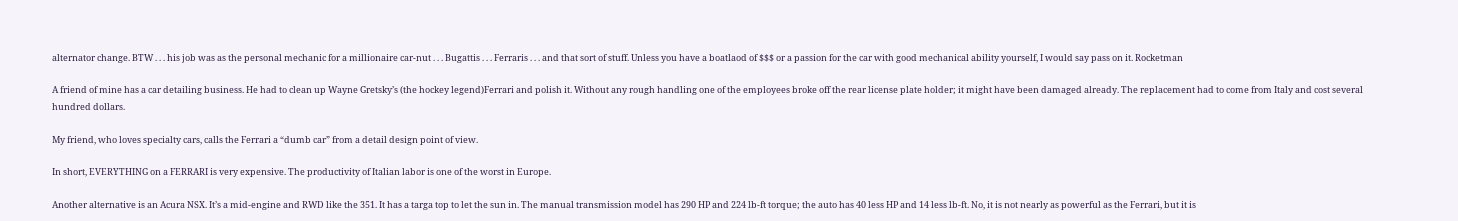alternator change. BTW . . . his job was as the personal mechanic for a millionaire car-nut . . . Bugattis . . . Ferraris . . . and that sort of stuff. Unless you have a boatlaod of $$$ or a passion for the car with good mechanical ability yourself, I would say pass on it. Rocketman

A friend of mine has a car detailing business. He had to clean up Wayne Gretsky’s (the hockey legend)Ferrari and polish it. Without any rough handling one of the employees broke off the rear license plate holder; it might have been damaged already. The replacement had to come from Italy and cost several hundred dollars.

My friend, who loves specialty cars, calls the Ferrari a “dumb car” from a detail design point of view.

In short, EVERYTHING on a FERRARI is very expensive. The productivity of Italian labor is one of the worst in Europe.

Another alternative is an Acura NSX. It’s a mid-engine and RWD like the 351. It has a targa top to let the sun in. The manual transmission model has 290 HP and 224 lb-ft torque; the auto has 40 less HP and 14 less lb-ft. No, it is not nearly as powerful as the Ferrari, but it is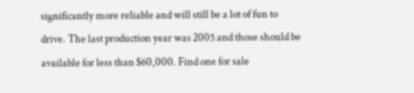significantly more reliable and will still be a lot of fun to drive. The last production year was 2005 and those should be available for less than $60,000. Find one for sale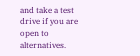and take a test drive if you are open to alternatives.